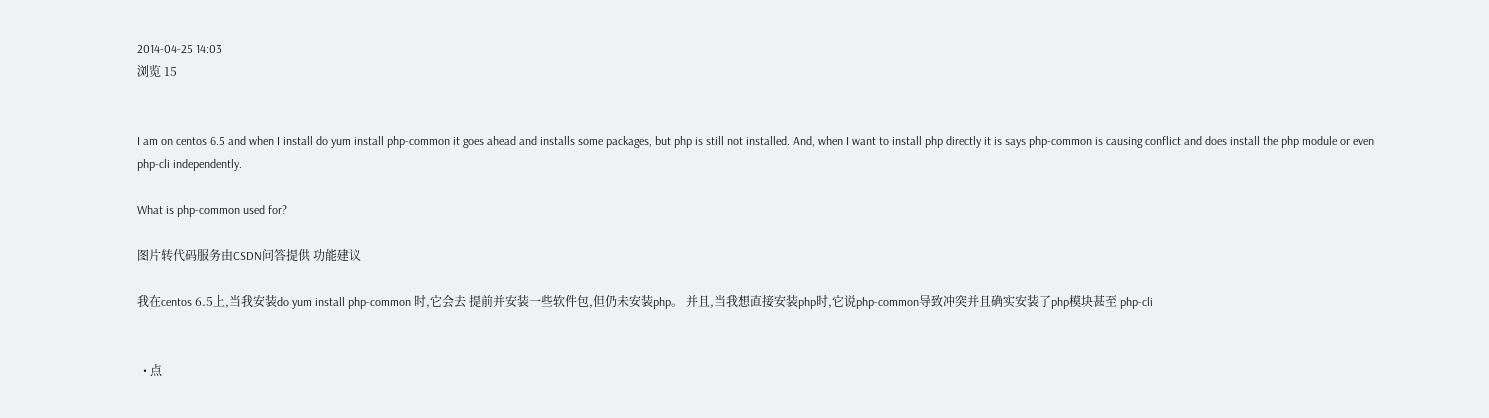2014-04-25 14:03
浏览 15


I am on centos 6.5 and when I install do yum install php-common it goes ahead and installs some packages, but php is still not installed. And, when I want to install php directly it is says php-common is causing conflict and does install the php module or even php-cli independently.

What is php-common used for?

图片转代码服务由CSDN问答提供 功能建议

我在centos 6.5上,当我安装do yum install php-common 时,它会去 提前并安装一些软件包,但仍未安装php。 并且,当我想直接安装php时,它说php-common导致冲突并且确实安装了php模块甚至 php-cli


  • 点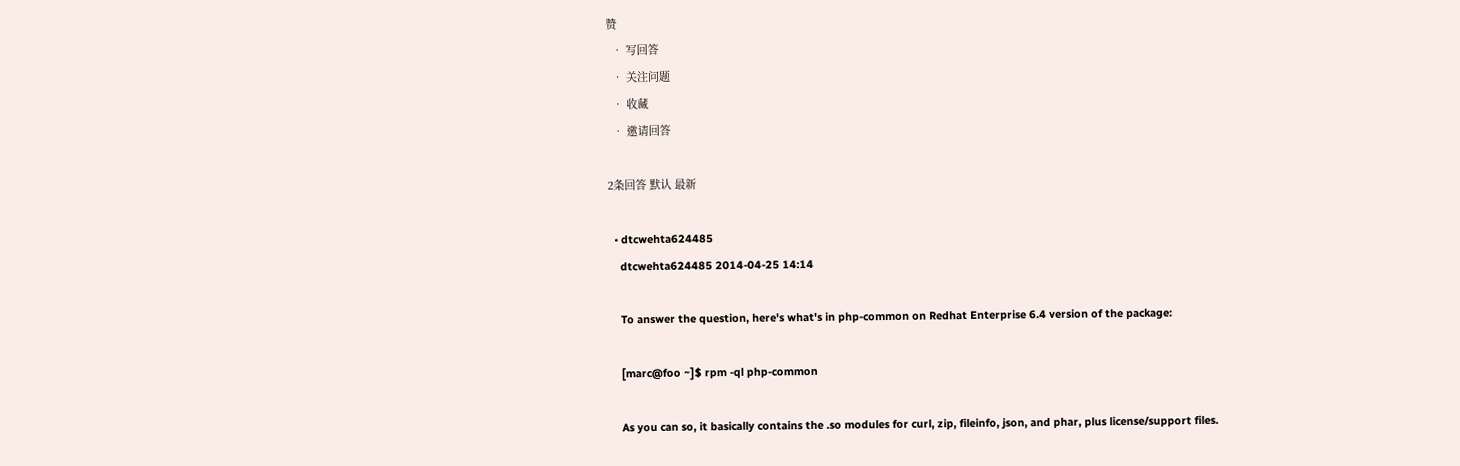赞
  • 写回答
  • 关注问题
  • 收藏
  • 邀请回答

2条回答 默认 最新

  • dtcwehta624485
    dtcwehta624485 2014-04-25 14:14

    To answer the question, here's what's in php-common on Redhat Enterprise 6.4 version of the package:

    [marc@foo ~]$ rpm -ql php-common

    As you can so, it basically contains the .so modules for curl, zip, fileinfo, json, and phar, plus license/support files.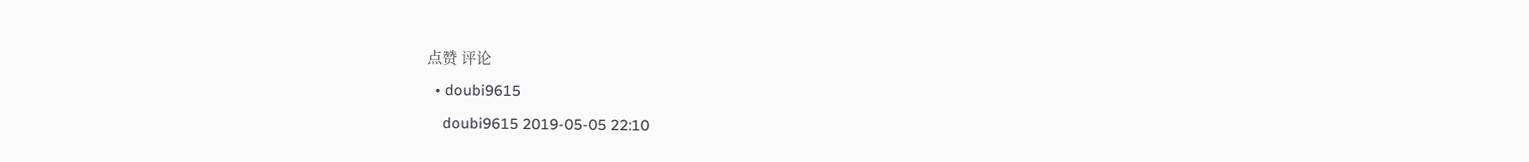点赞 评论
  • doubi9615
    doubi9615 2019-05-05 22:10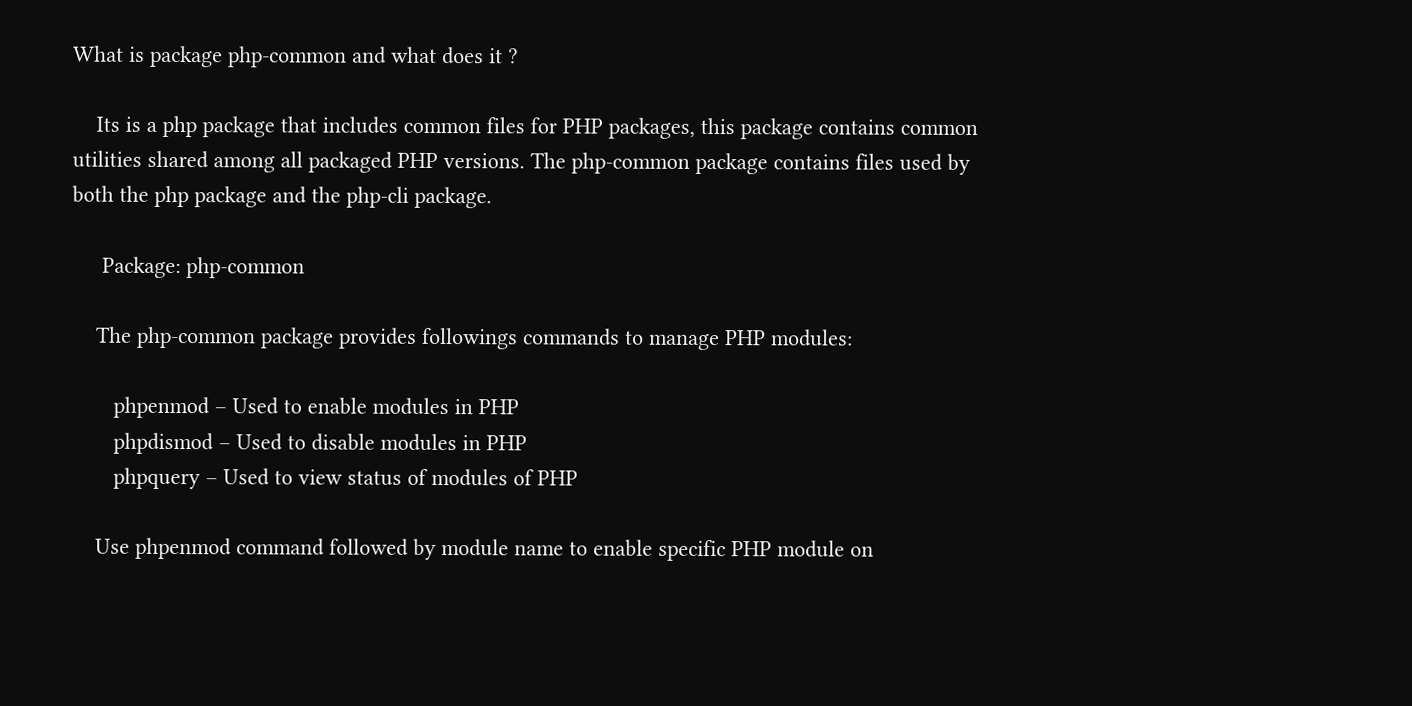What is package php-common and what does it ?

    Its is a php package that includes common files for PHP packages, this package contains common utilities shared among all packaged PHP versions. The php-common package contains files used by both the php package and the php-cli package.

     Package: php-common

    The php-common package provides followings commands to manage PHP modules:

       phpenmod – Used to enable modules in PHP
       phpdismod – Used to disable modules in PHP
       phpquery – Used to view status of modules of PHP

    Use phpenmod command followed by module name to enable specific PHP module on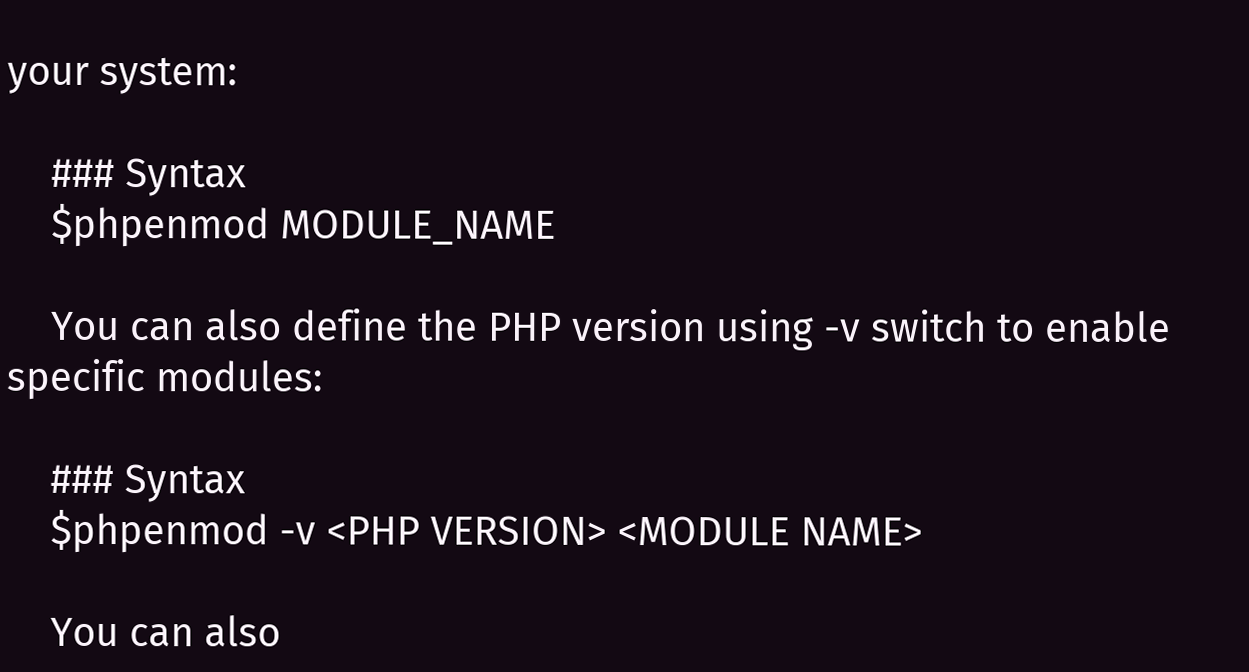your system:

    ### Syntax
    $phpenmod MODULE_NAME

    You can also define the PHP version using -v switch to enable specific modules:

    ### Syntax
    $phpenmod -v <PHP VERSION> <MODULE NAME>

    You can also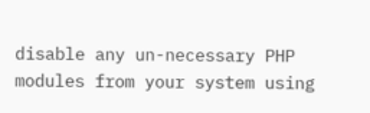disable any un-necessary PHP modules from your system using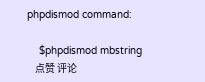phpdismod command:

    $phpdismod mbstring
    点赞 评论